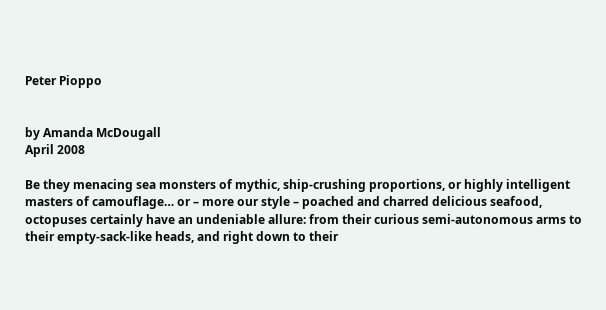Peter Pioppo


by Amanda McDougall
April 2008

Be they menacing sea monsters of mythic, ship-crushing proportions, or highly intelligent masters of camouflage… or – more our style – poached and charred delicious seafood, octopuses certainly have an undeniable allure: from their curious semi-autonomous arms to their empty-sack-like heads, and right down to their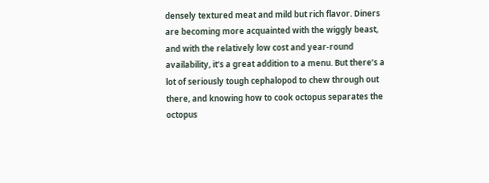densely textured meat and mild but rich flavor. Diners are becoming more acquainted with the wiggly beast, and with the relatively low cost and year-round availability, it’s a great addition to a menu. But there’s a lot of seriously tough cephalopod to chew through out there, and knowing how to cook octopus separates the octopus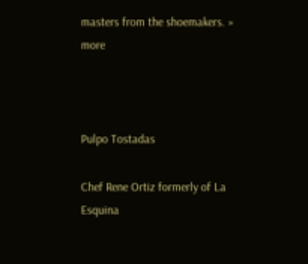masters from the shoemakers. » more



Pulpo Tostadas

Chef Rene Ortiz formerly of La Esquina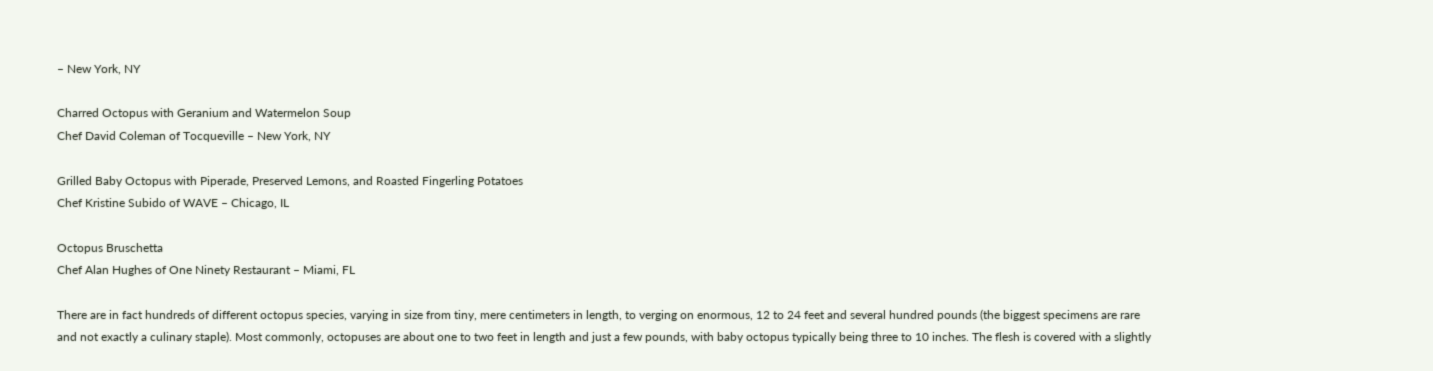– New York, NY

Charred Octopus with Geranium and Watermelon Soup
Chef David Coleman of Tocqueville – New York, NY

Grilled Baby Octopus with Piperade, Preserved Lemons, and Roasted Fingerling Potatoes
Chef Kristine Subido of WAVE – Chicago, IL

Octopus Bruschetta
Chef Alan Hughes of One Ninety Restaurant – Miami, FL

There are in fact hundreds of different octopus species, varying in size from tiny, mere centimeters in length, to verging on enormous, 12 to 24 feet and several hundred pounds (the biggest specimens are rare and not exactly a culinary staple). Most commonly, octopuses are about one to two feet in length and just a few pounds, with baby octopus typically being three to 10 inches. The flesh is covered with a slightly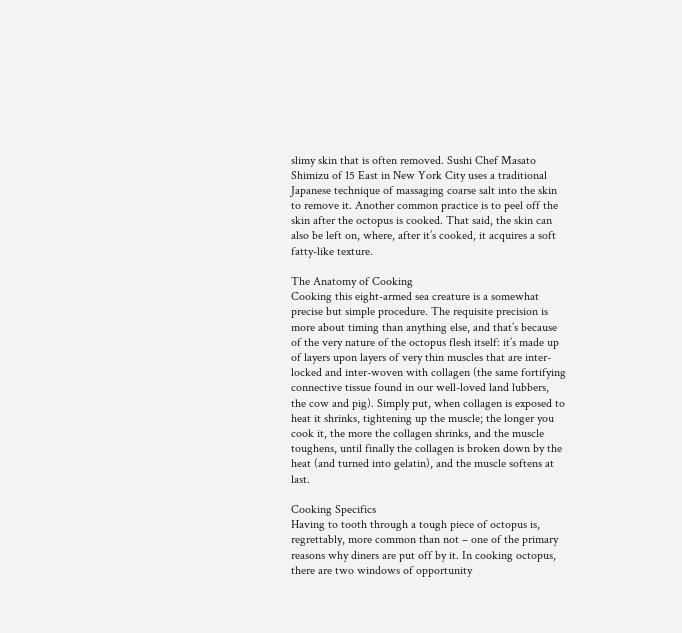slimy skin that is often removed. Sushi Chef Masato Shimizu of 15 East in New York City uses a traditional Japanese technique of massaging coarse salt into the skin to remove it. Another common practice is to peel off the skin after the octopus is cooked. That said, the skin can also be left on, where, after it’s cooked, it acquires a soft fatty-like texture.

The Anatomy of Cooking
Cooking this eight-armed sea creature is a somewhat precise but simple procedure. The requisite precision is more about timing than anything else, and that’s because of the very nature of the octopus flesh itself: it’s made up of layers upon layers of very thin muscles that are inter-locked and inter-woven with collagen (the same fortifying connective tissue found in our well-loved land lubbers, the cow and pig). Simply put, when collagen is exposed to heat it shrinks, tightening up the muscle; the longer you cook it, the more the collagen shrinks, and the muscle toughens, until finally the collagen is broken down by the heat (and turned into gelatin), and the muscle softens at last.

Cooking Specifics
Having to tooth through a tough piece of octopus is, regrettably, more common than not – one of the primary reasons why diners are put off by it. In cooking octopus, there are two windows of opportunity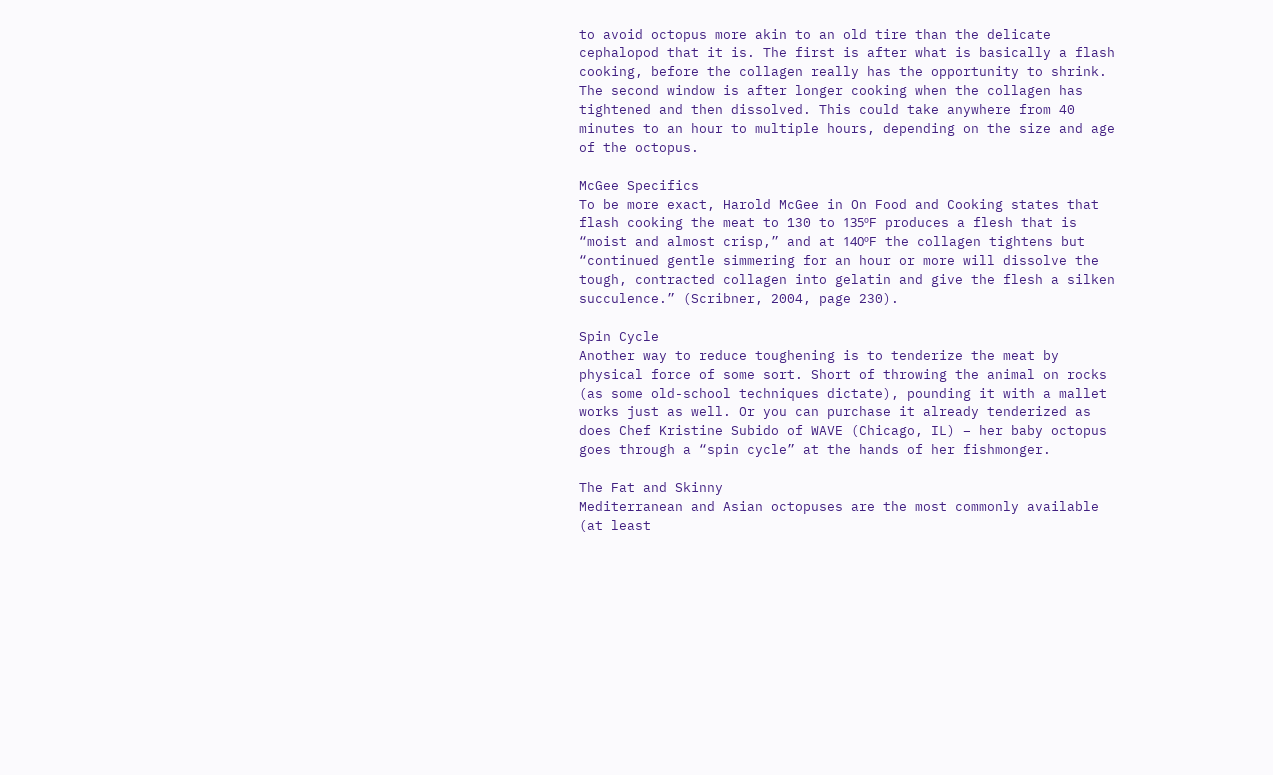to avoid octopus more akin to an old tire than the delicate cephalopod that it is. The first is after what is basically a flash cooking, before the collagen really has the opportunity to shrink. The second window is after longer cooking when the collagen has tightened and then dissolved. This could take anywhere from 40 minutes to an hour to multiple hours, depending on the size and age of the octopus.

McGee Specifics
To be more exact, Harold McGee in On Food and Cooking states that flash cooking the meat to 130 to 135ºF produces a flesh that is “moist and almost crisp,” and at 140ºF the collagen tightens but “continued gentle simmering for an hour or more will dissolve the tough, contracted collagen into gelatin and give the flesh a silken succulence.” (Scribner, 2004, page 230).

Spin Cycle
Another way to reduce toughening is to tenderize the meat by physical force of some sort. Short of throwing the animal on rocks (as some old-school techniques dictate), pounding it with a mallet works just as well. Or you can purchase it already tenderized as does Chef Kristine Subido of WAVE (Chicago, IL) – her baby octopus goes through a “spin cycle” at the hands of her fishmonger.

The Fat and Skinny
Mediterranean and Asian octopuses are the most commonly available (at least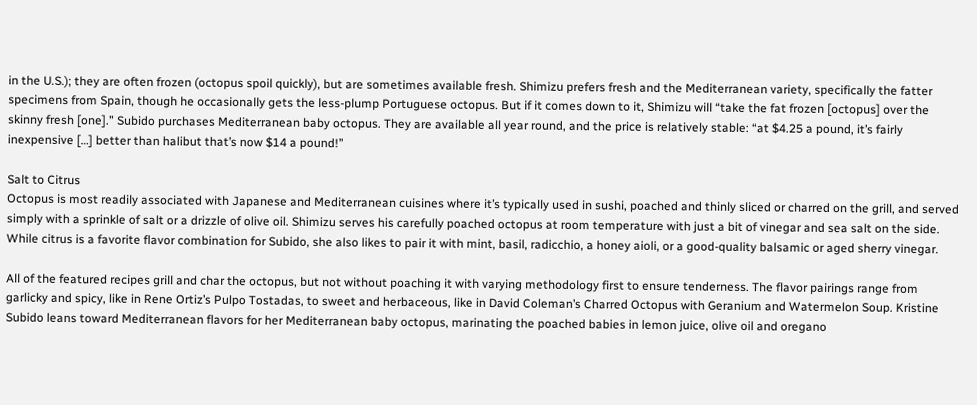in the U.S.); they are often frozen (octopus spoil quickly), but are sometimes available fresh. Shimizu prefers fresh and the Mediterranean variety, specifically the fatter specimens from Spain, though he occasionally gets the less-plump Portuguese octopus. But if it comes down to it, Shimizu will “take the fat frozen [octopus] over the skinny fresh [one].” Subido purchases Mediterranean baby octopus. They are available all year round, and the price is relatively stable: “at $4.25 a pound, it’s fairly inexpensive […] better than halibut that’s now $14 a pound!”

Salt to Citrus
Octopus is most readily associated with Japanese and Mediterranean cuisines where it’s typically used in sushi, poached and thinly sliced or charred on the grill, and served simply with a sprinkle of salt or a drizzle of olive oil. Shimizu serves his carefully poached octopus at room temperature with just a bit of vinegar and sea salt on the side. While citrus is a favorite flavor combination for Subido, she also likes to pair it with mint, basil, radicchio, a honey aioli, or a good-quality balsamic or aged sherry vinegar.

All of the featured recipes grill and char the octopus, but not without poaching it with varying methodology first to ensure tenderness. The flavor pairings range from garlicky and spicy, like in Rene Ortiz’s Pulpo Tostadas, to sweet and herbaceous, like in David Coleman’s Charred Octopus with Geranium and Watermelon Soup. Kristine Subido leans toward Mediterranean flavors for her Mediterranean baby octopus, marinating the poached babies in lemon juice, olive oil and oregano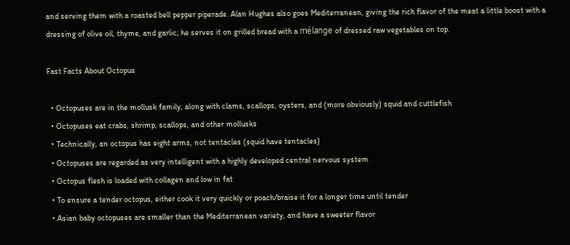and serving them with a roasted bell pepper piperade. Alan Hughes also goes Mediterranean, giving the rich flavor of the meat a little boost with a dressing of olive oil, thyme, and garlic; he serves it on grilled bread with a mélange of dressed raw vegetables on top.

Fast Facts About Octopus

  • Octopuses are in the mollusk family, along with clams, scallops, oysters, and (more obviously) squid and cuttlefish
  • Octopuses eat crabs, shrimp, scallops, and other mollusks
  • Technically, an octopus has eight arms, not tentacles (squid have tentacles)
  • Octopuses are regarded as very intelligent with a highly developed central nervous system
  • Octopus flesh is loaded with collagen and low in fat
  • To ensure a tender octopus, either cook it very quickly or poach/braise it for a longer time until tender
  • Asian baby octopuses are smaller than the Mediterranean variety, and have a sweeter flavor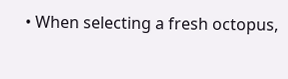• When selecting a fresh octopus,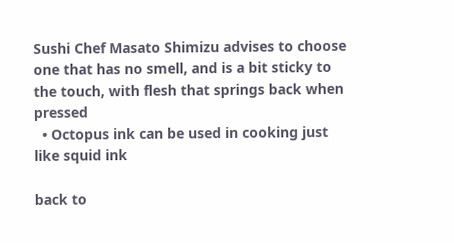Sushi Chef Masato Shimizu advises to choose one that has no smell, and is a bit sticky to the touch, with flesh that springs back when pressed
  • Octopus ink can be used in cooking just like squid ink

back to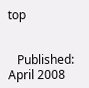top


   Published: April 2008